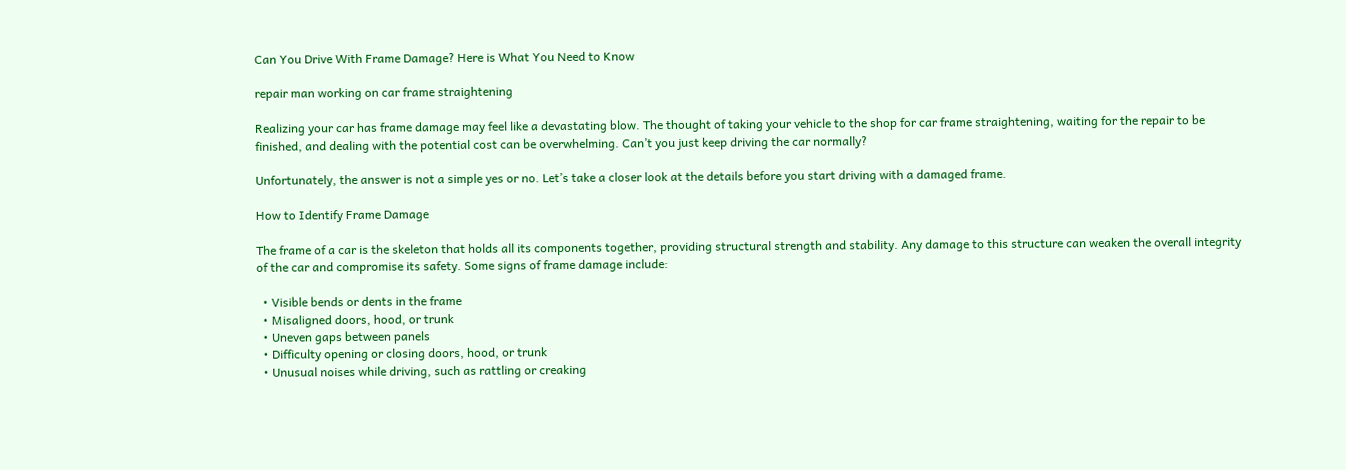Can You Drive With Frame Damage? Here is What You Need to Know

repair man working on car frame straightening

Realizing your car has frame damage may feel like a devastating blow. The thought of taking your vehicle to the shop for car frame straightening, waiting for the repair to be finished, and dealing with the potential cost can be overwhelming. Can’t you just keep driving the car normally?

Unfortunately, the answer is not a simple yes or no. Let’s take a closer look at the details before you start driving with a damaged frame.

How to Identify Frame Damage

The frame of a car is the skeleton that holds all its components together, providing structural strength and stability. Any damage to this structure can weaken the overall integrity of the car and compromise its safety. Some signs of frame damage include:

  • Visible bends or dents in the frame
  • Misaligned doors, hood, or trunk
  • Uneven gaps between panels
  • Difficulty opening or closing doors, hood, or trunk
  • Unusual noises while driving, such as rattling or creaking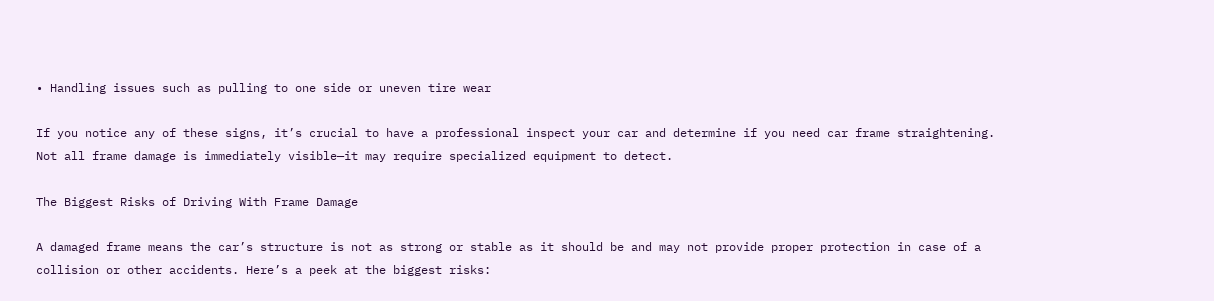• Handling issues such as pulling to one side or uneven tire wear

If you notice any of these signs, it’s crucial to have a professional inspect your car and determine if you need car frame straightening. Not all frame damage is immediately visible—it may require specialized equipment to detect.

The Biggest Risks of Driving With Frame Damage

A damaged frame means the car’s structure is not as strong or stable as it should be and may not provide proper protection in case of a collision or other accidents. Here’s a peek at the biggest risks: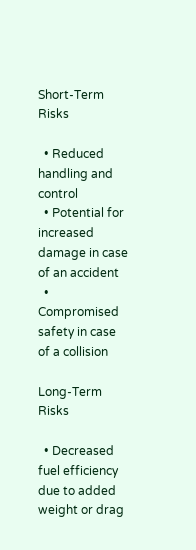Short-Term Risks

  • Reduced handling and control
  • Potential for increased damage in case of an accident
  • Compromised safety in case of a collision

Long-Term Risks

  • Decreased fuel efficiency due to added weight or drag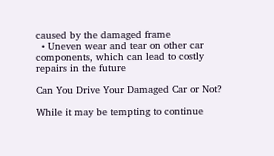caused by the damaged frame
  • Uneven wear and tear on other car components, which can lead to costly repairs in the future

Can You Drive Your Damaged Car or Not?

While it may be tempting to continue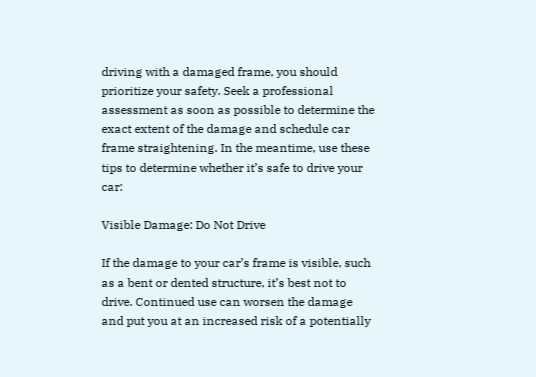driving with a damaged frame, you should prioritize your safety. Seek a professional assessment as soon as possible to determine the exact extent of the damage and schedule car frame straightening. In the meantime, use these tips to determine whether it’s safe to drive your car:

Visible Damage: Do Not Drive

If the damage to your car’s frame is visible, such as a bent or dented structure, it’s best not to drive. Continued use can worsen the damage and put you at an increased risk of a potentially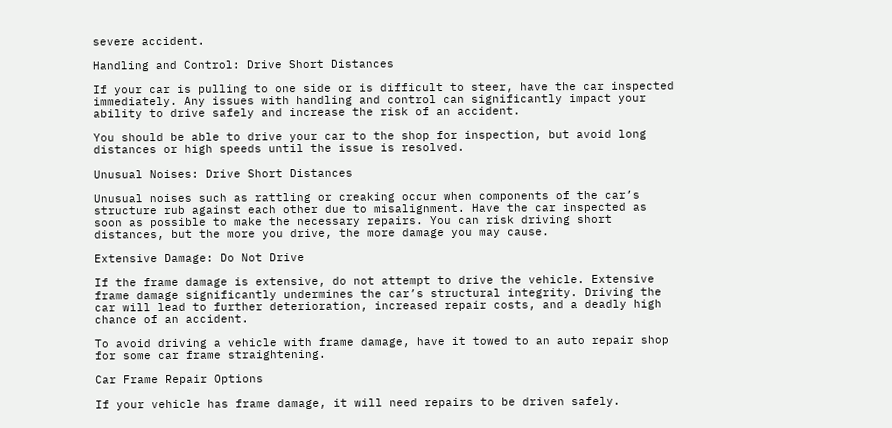severe accident.

Handling and Control: Drive Short Distances

If your car is pulling to one side or is difficult to steer, have the car inspected immediately. Any issues with handling and control can significantly impact your ability to drive safely and increase the risk of an accident.

You should be able to drive your car to the shop for inspection, but avoid long distances or high speeds until the issue is resolved.

Unusual Noises: Drive Short Distances

Unusual noises such as rattling or creaking occur when components of the car’s structure rub against each other due to misalignment. Have the car inspected as soon as possible to make the necessary repairs. You can risk driving short distances, but the more you drive, the more damage you may cause.

Extensive Damage: Do Not Drive

If the frame damage is extensive, do not attempt to drive the vehicle. Extensive frame damage significantly undermines the car’s structural integrity. Driving the car will lead to further deterioration, increased repair costs, and a deadly high chance of an accident.

To avoid driving a vehicle with frame damage, have it towed to an auto repair shop for some car frame straightening.

Car Frame Repair Options

If your vehicle has frame damage, it will need repairs to be driven safely.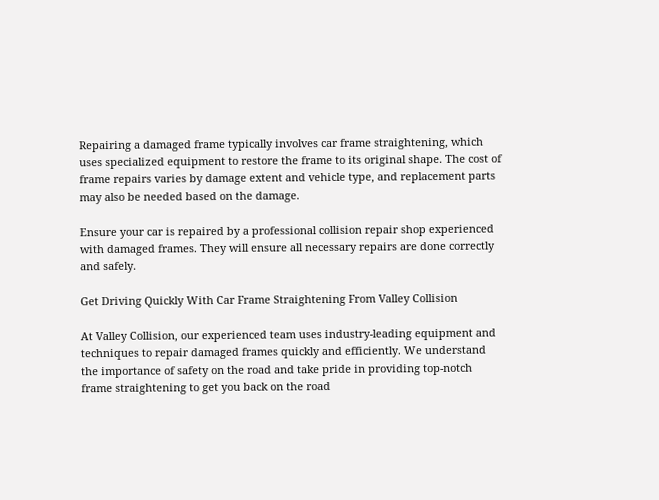Repairing a damaged frame typically involves car frame straightening, which uses specialized equipment to restore the frame to its original shape. The cost of frame repairs varies by damage extent and vehicle type, and replacement parts may also be needed based on the damage.

Ensure your car is repaired by a professional collision repair shop experienced with damaged frames. They will ensure all necessary repairs are done correctly and safely.

Get Driving Quickly With Car Frame Straightening From Valley Collision

At Valley Collision, our experienced team uses industry-leading equipment and techniques to repair damaged frames quickly and efficiently. We understand the importance of safety on the road and take pride in providing top-notch frame straightening to get you back on the road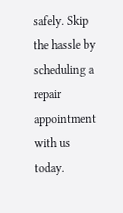safely. Skip the hassle by scheduling a repair appointment with us today.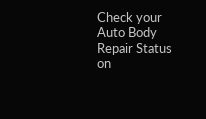Check your Auto Body Repair Status on